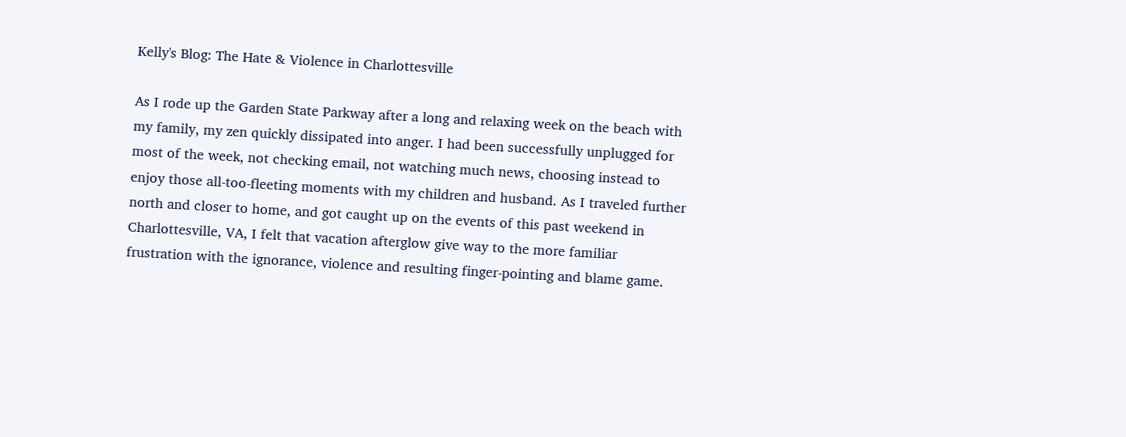Kelly's Blog: The Hate & Violence in Charlottesville

As I rode up the Garden State Parkway after a long and relaxing week on the beach with my family, my zen quickly dissipated into anger. I had been successfully unplugged for most of the week, not checking email, not watching much news, choosing instead to enjoy those all-too-fleeting moments with my children and husband. As I traveled further north and closer to home, and got caught up on the events of this past weekend in Charlottesville, VA, I felt that vacation afterglow give way to the more familiar frustration with the ignorance, violence and resulting finger-pointing and blame game.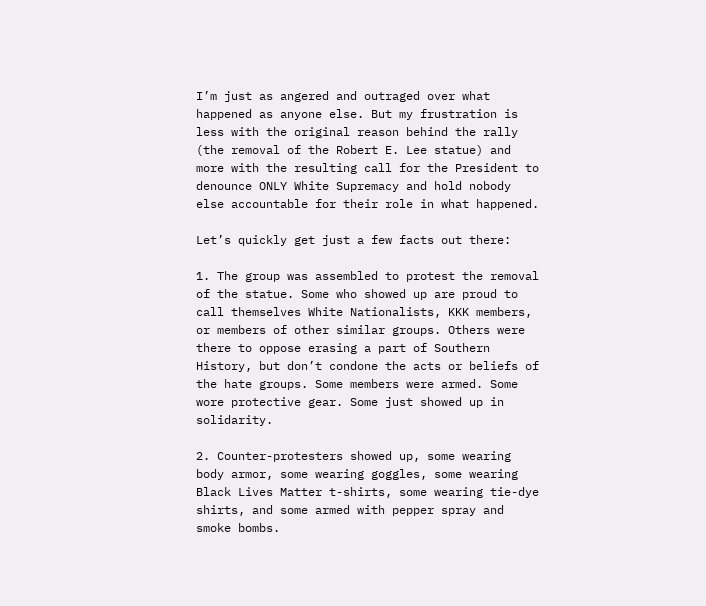I’m just as angered and outraged over what happened as anyone else. But my frustration is less with the original reason behind the rally (the removal of the Robert E. Lee statue) and more with the resulting call for the President to denounce ONLY White Supremacy and hold nobody else accountable for their role in what happened.

Let’s quickly get just a few facts out there:

1. The group was assembled to protest the removal of the statue. Some who showed up are proud to call themselves White Nationalists, KKK members, or members of other similar groups. Others were there to oppose erasing a part of Southern History, but don’t condone the acts or beliefs of the hate groups. Some members were armed. Some wore protective gear. Some just showed up in solidarity.

2. Counter-protesters showed up, some wearing body armor, some wearing goggles, some wearing Black Lives Matter t-shirts, some wearing tie-dye shirts, and some armed with pepper spray and smoke bombs.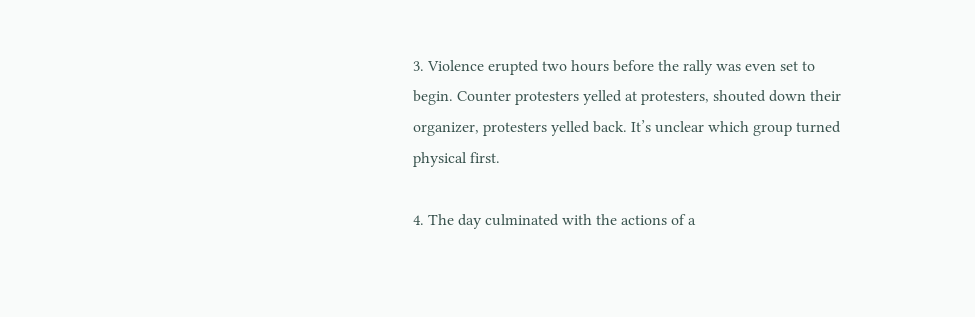3. Violence erupted two hours before the rally was even set to begin. Counter protesters yelled at protesters, shouted down their organizer, protesters yelled back. It’s unclear which group turned physical first.

4. The day culminated with the actions of a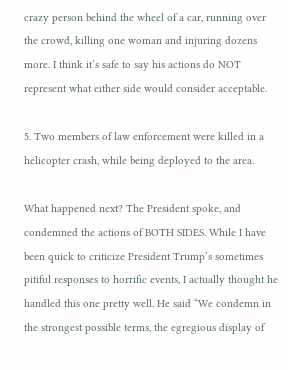crazy person behind the wheel of a car, running over the crowd, killing one woman and injuring dozens more. I think it’s safe to say his actions do NOT represent what either side would consider acceptable.

5. Two members of law enforcement were killed in a helicopter crash, while being deployed to the area.

What happened next? The President spoke, and condemned the actions of BOTH SIDES. While I have been quick to criticize President Trump’s sometimes pitiful responses to horrific events, I actually thought he handled this one pretty well. He said “We condemn in the strongest possible terms, the egregious display of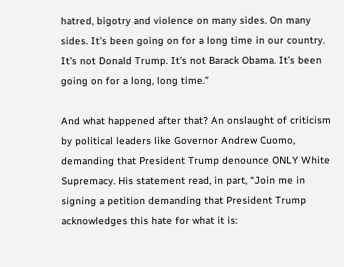hatred, bigotry and violence on many sides. On many sides. It’s been going on for a long time in our country. It’s not Donald Trump. It’s not Barack Obama. It’s been going on for a long, long time.”

And what happened after that? An onslaught of criticism by political leaders like Governor Andrew Cuomo, demanding that President Trump denounce ONLY White Supremacy. His statement read, in part, “Join me in signing a petition demanding that President Trump acknowledges this hate for what it is: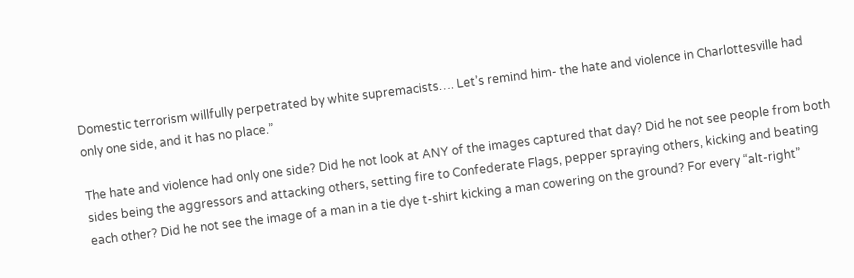Domestic terrorism willfully perpetrated by white supremacists…. Let’s remind him- the hate and violence in Charlottesville had only one side, and it has no place.”

The hate and violence had only one side? Did he not look at ANY of the images captured that day? Did he not see people from both sides being the aggressors and attacking others, setting fire to Confederate Flags, pepper spraying others, kicking and beating each other? Did he not see the image of a man in a tie dye t-shirt kicking a man cowering on the ground? For every “alt-right”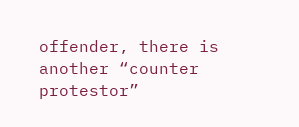offender, there is another “counter protestor”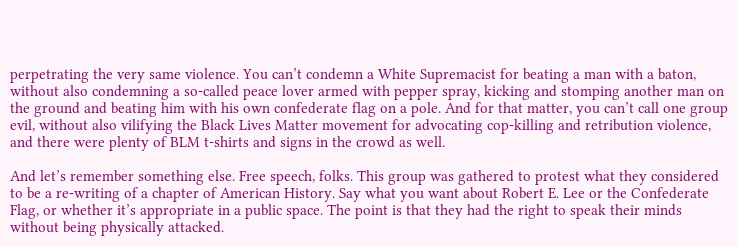perpetrating the very same violence. You can’t condemn a White Supremacist for beating a man with a baton, without also condemning a so-called peace lover armed with pepper spray, kicking and stomping another man on the ground and beating him with his own confederate flag on a pole. And for that matter, you can’t call one group evil, without also vilifying the Black Lives Matter movement for advocating cop-killing and retribution violence, and there were plenty of BLM t-shirts and signs in the crowd as well.

And let’s remember something else. Free speech, folks. This group was gathered to protest what they considered to be a re-writing of a chapter of American History. Say what you want about Robert E. Lee or the Confederate Flag, or whether it’s appropriate in a public space. The point is that they had the right to speak their minds without being physically attacked.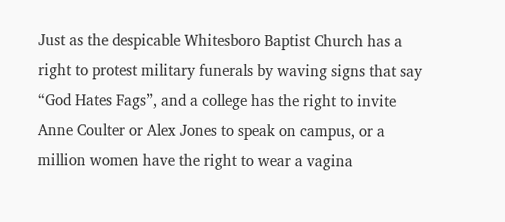Just as the despicable Whitesboro Baptist Church has a right to protest military funerals by waving signs that say “God Hates Fags”, and a college has the right to invite Anne Coulter or Alex Jones to speak on campus, or a million women have the right to wear a vagina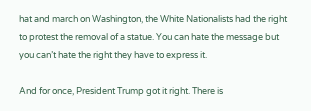hat and march on Washington, the White Nationalists had the right to protest the removal of a statue. You can hate the message but you can’t hate the right they have to express it.

And for once, President Trump got it right. There is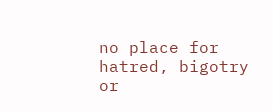no place for hatred, bigotry or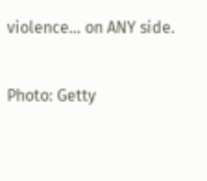violence… on ANY side.

Photo: Getty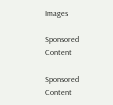Images

Sponsored Content

Sponsored Content